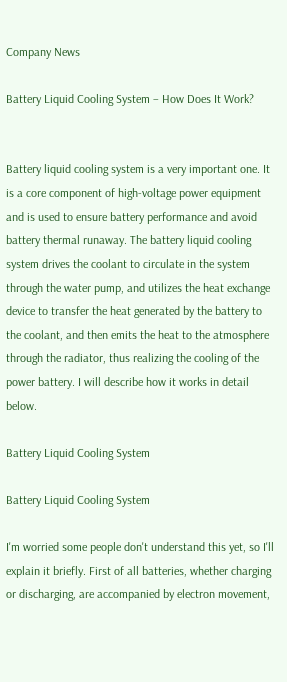Company News

Battery Liquid Cooling System – How Does It Work?


Battery liquid cooling system is a very important one. It is a core component of high-voltage power equipment and is used to ensure battery performance and avoid battery thermal runaway. The battery liquid cooling system drives the coolant to circulate in the system through the water pump, and utilizes the heat exchange device to transfer the heat generated by the battery to the coolant, and then emits the heat to the atmosphere through the radiator, thus realizing the cooling of the power battery. I will describe how it works in detail below.

Battery Liquid Cooling System

Battery Liquid Cooling System

I'm worried some people don't understand this yet, so I'll explain it briefly. First of all batteries, whether charging or discharging, are accompanied by electron movement,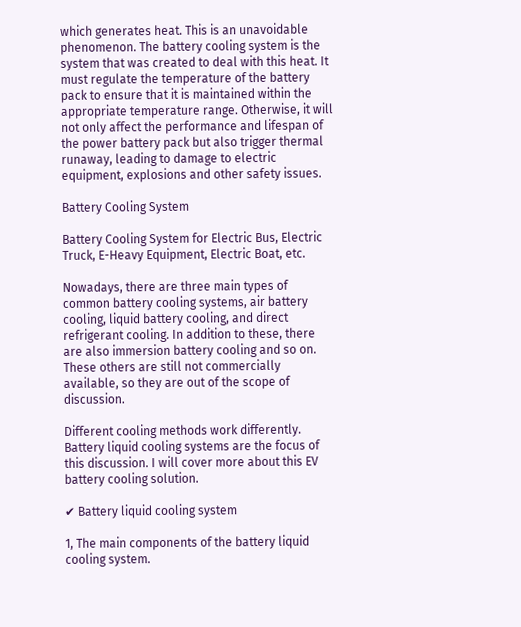which generates heat. This is an unavoidable phenomenon. The battery cooling system is the system that was created to deal with this heat. It must regulate the temperature of the battery pack to ensure that it is maintained within the appropriate temperature range. Otherwise, it will not only affect the performance and lifespan of the power battery pack but also trigger thermal runaway, leading to damage to electric equipment, explosions and other safety issues.

Battery Cooling System

Battery Cooling System for Electric Bus, Electric Truck, E-Heavy Equipment, Electric Boat, etc.

Nowadays, there are three main types of common battery cooling systems, air battery cooling, liquid battery cooling, and direct refrigerant cooling. In addition to these, there are also immersion battery cooling and so on. These others are still not commercially available, so they are out of the scope of discussion.

Different cooling methods work differently. Battery liquid cooling systems are the focus of this discussion. I will cover more about this EV battery cooling solution.

✔ Battery liquid cooling system

1, The main components of the battery liquid cooling system.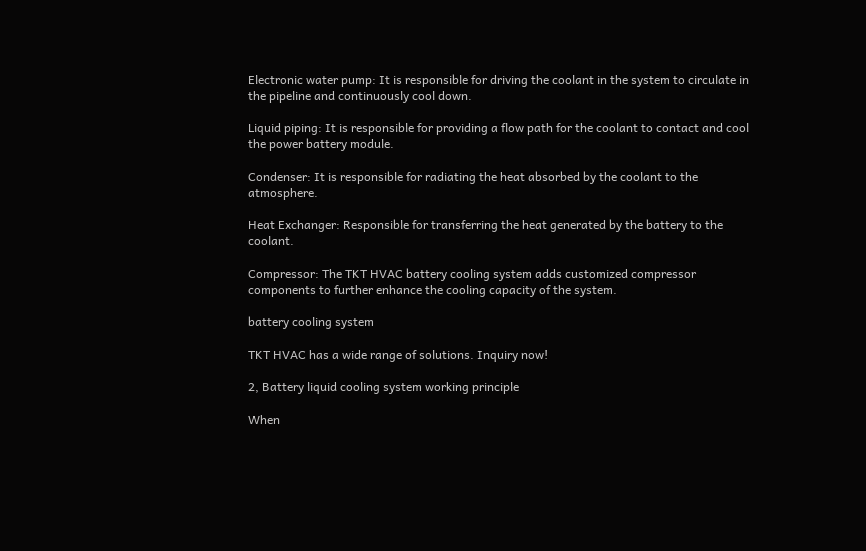Electronic water pump: It is responsible for driving the coolant in the system to circulate in the pipeline and continuously cool down.

Liquid piping: It is responsible for providing a flow path for the coolant to contact and cool the power battery module.

Condenser: It is responsible for radiating the heat absorbed by the coolant to the atmosphere.

Heat Exchanger: Responsible for transferring the heat generated by the battery to the coolant.

Compressor: The TKT HVAC battery cooling system adds customized compressor components to further enhance the cooling capacity of the system.

battery cooling system

TKT HVAC has a wide range of solutions. Inquiry now!

2, Battery liquid cooling system working principle

When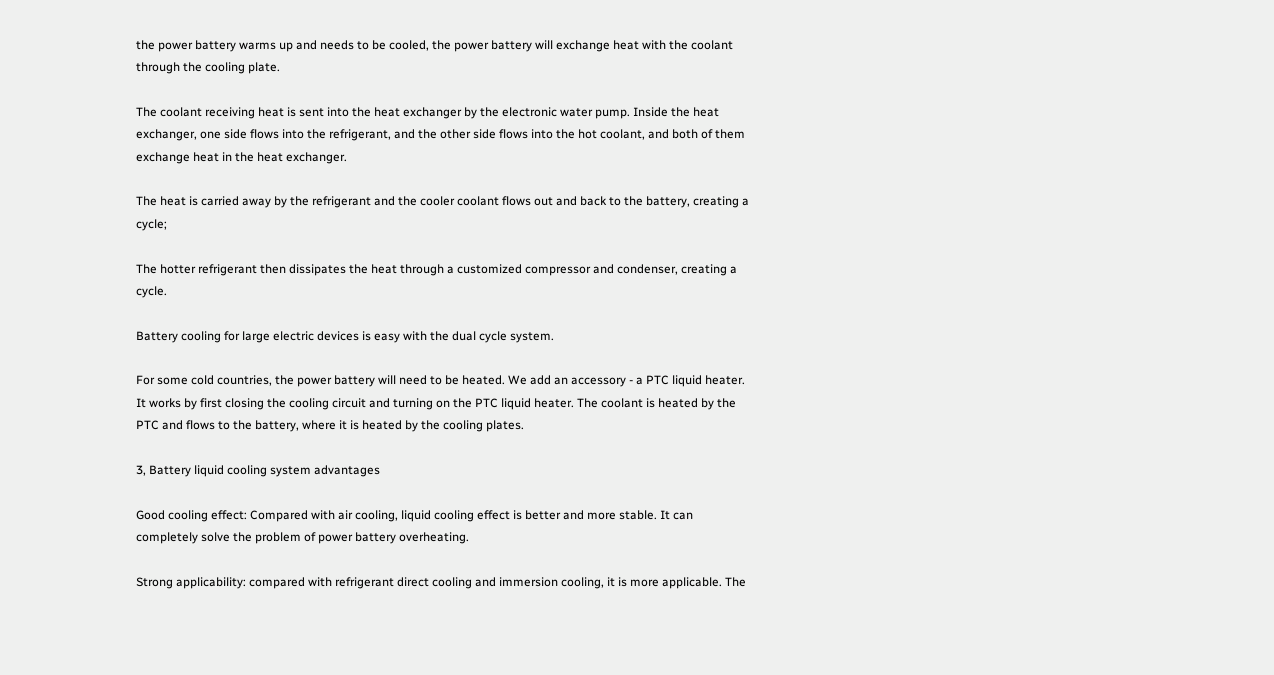the power battery warms up and needs to be cooled, the power battery will exchange heat with the coolant through the cooling plate.

The coolant receiving heat is sent into the heat exchanger by the electronic water pump. Inside the heat exchanger, one side flows into the refrigerant, and the other side flows into the hot coolant, and both of them exchange heat in the heat exchanger.

The heat is carried away by the refrigerant and the cooler coolant flows out and back to the battery, creating a cycle;

The hotter refrigerant then dissipates the heat through a customized compressor and condenser, creating a cycle.

Battery cooling for large electric devices is easy with the dual cycle system.

For some cold countries, the power battery will need to be heated. We add an accessory - a PTC liquid heater. It works by first closing the cooling circuit and turning on the PTC liquid heater. The coolant is heated by the PTC and flows to the battery, where it is heated by the cooling plates.

3, Battery liquid cooling system advantages

Good cooling effect: Compared with air cooling, liquid cooling effect is better and more stable. It can completely solve the problem of power battery overheating.

Strong applicability: compared with refrigerant direct cooling and immersion cooling, it is more applicable. The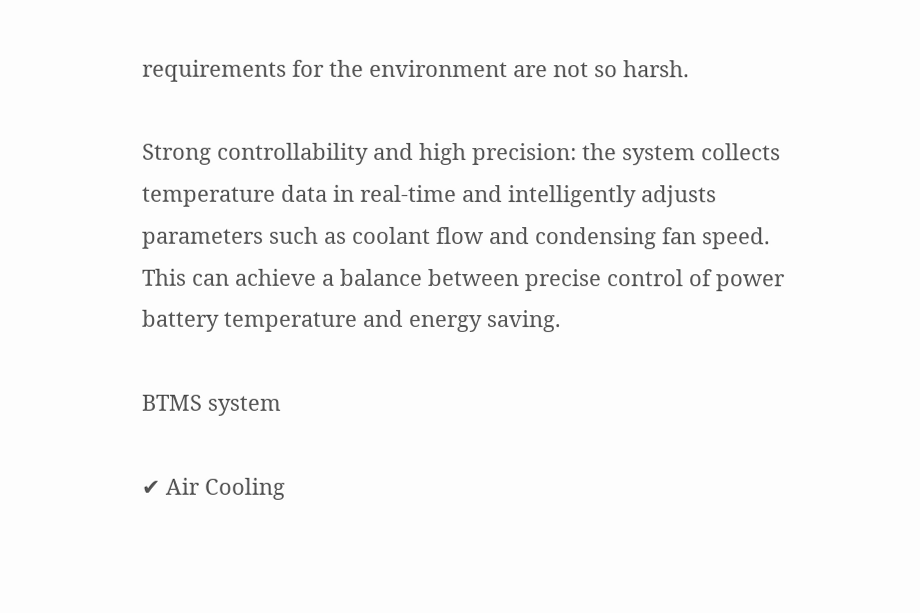requirements for the environment are not so harsh.

Strong controllability and high precision: the system collects temperature data in real-time and intelligently adjusts parameters such as coolant flow and condensing fan speed. This can achieve a balance between precise control of power battery temperature and energy saving.

BTMS system

✔ Air Cooling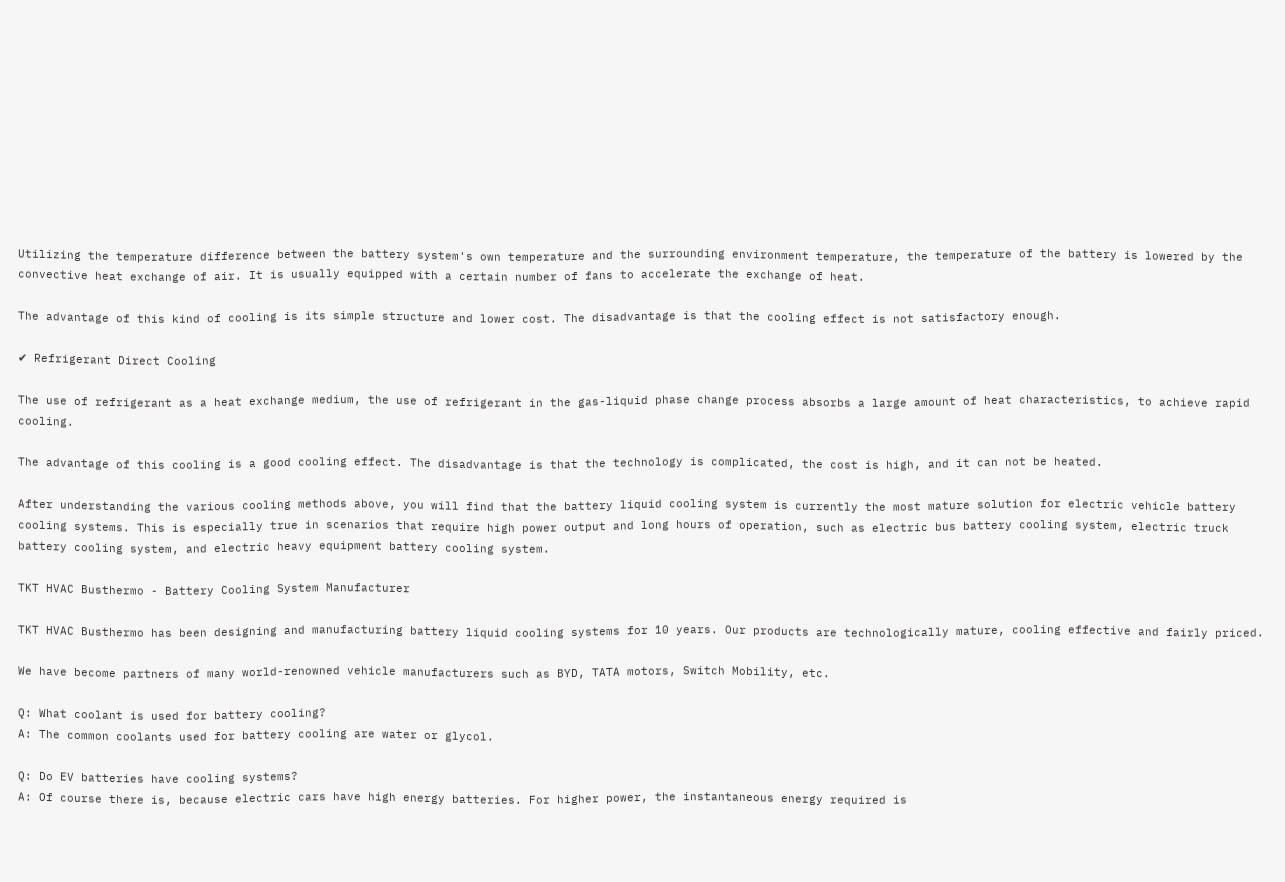Utilizing the temperature difference between the battery system's own temperature and the surrounding environment temperature, the temperature of the battery is lowered by the convective heat exchange of air. It is usually equipped with a certain number of fans to accelerate the exchange of heat.

The advantage of this kind of cooling is its simple structure and lower cost. The disadvantage is that the cooling effect is not satisfactory enough.

✔ Refrigerant Direct Cooling

The use of refrigerant as a heat exchange medium, the use of refrigerant in the gas-liquid phase change process absorbs a large amount of heat characteristics, to achieve rapid cooling.

The advantage of this cooling is a good cooling effect. The disadvantage is that the technology is complicated, the cost is high, and it can not be heated.

After understanding the various cooling methods above, you will find that the battery liquid cooling system is currently the most mature solution for electric vehicle battery cooling systems. This is especially true in scenarios that require high power output and long hours of operation, such as electric bus battery cooling system, electric truck battery cooling system, and electric heavy equipment battery cooling system.

TKT HVAC Busthermo - Battery Cooling System Manufacturer

TKT HVAC Busthermo has been designing and manufacturing battery liquid cooling systems for 10 years. Our products are technologically mature, cooling effective and fairly priced.

We have become partners of many world-renowned vehicle manufacturers such as BYD, TATA motors, Switch Mobility, etc.

Q: What coolant is used for battery cooling?
A: The common coolants used for battery cooling are water or glycol.

Q: Do EV batteries have cooling systems?
A: Of course there is, because electric cars have high energy batteries. For higher power, the instantaneous energy required is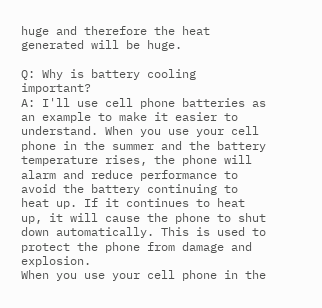huge and therefore the heat generated will be huge.

Q: Why is battery cooling important?
A: I'll use cell phone batteries as an example to make it easier to understand. When you use your cell phone in the summer and the battery temperature rises, the phone will alarm and reduce performance to avoid the battery continuing to heat up. If it continues to heat up, it will cause the phone to shut down automatically. This is used to protect the phone from damage and explosion.
When you use your cell phone in the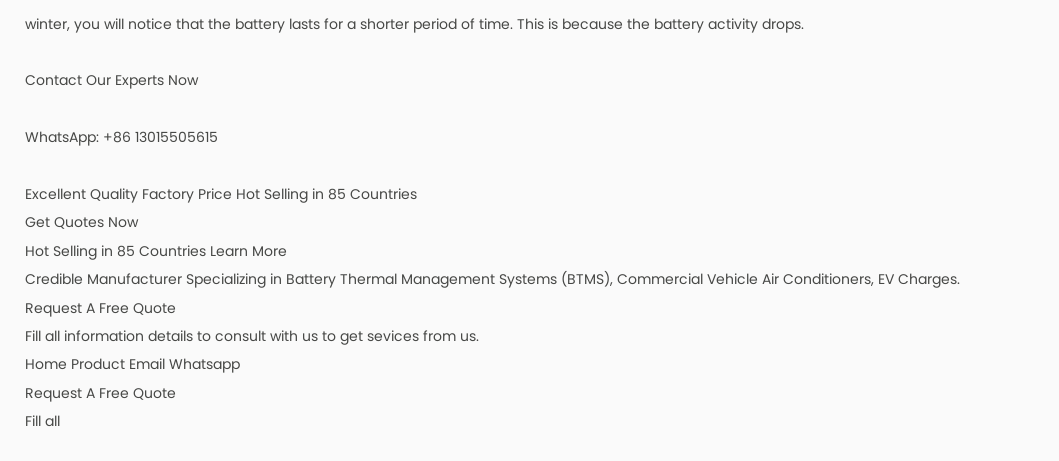winter, you will notice that the battery lasts for a shorter period of time. This is because the battery activity drops.

Contact Our Experts Now

WhatsApp: +86 13015505615

Excellent Quality Factory Price Hot Selling in 85 Countries
Get Quotes Now
Hot Selling in 85 Countries Learn More
Credible Manufacturer Specializing in Battery Thermal Management Systems (BTMS), Commercial Vehicle Air Conditioners, EV Charges.
Request A Free Quote
Fill all information details to consult with us to get sevices from us.
Home Product Email Whatsapp
Request A Free Quote
Fill all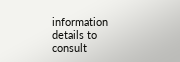information details to consult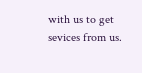with us to get sevices from us.